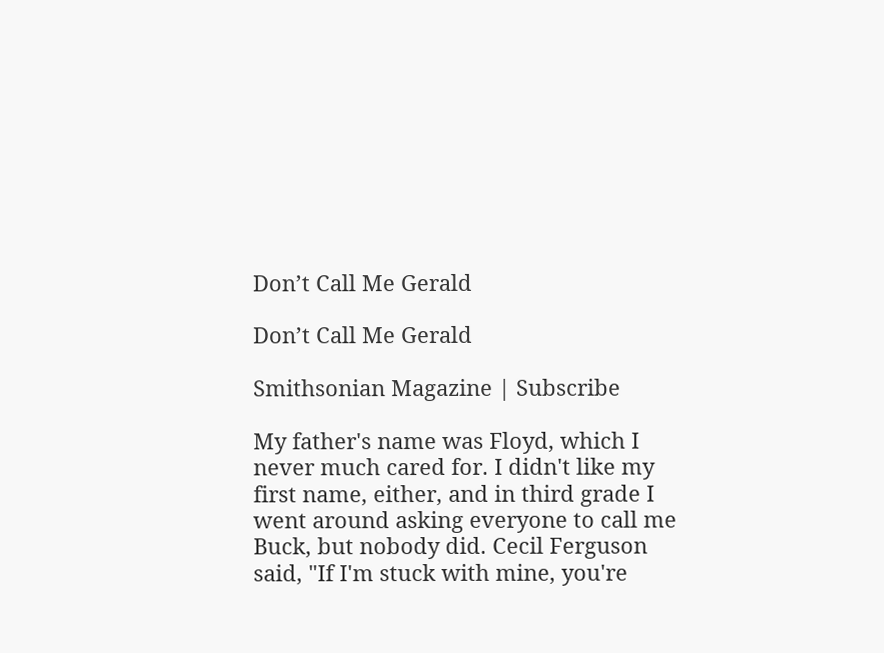Don’t Call Me Gerald

Don’t Call Me Gerald

Smithsonian Magazine | Subscribe

My father's name was Floyd, which I never much cared for. I didn't like my first name, either, and in third grade I went around asking everyone to call me Buck, but nobody did. Cecil Ferguson said, "If I'm stuck with mine, you're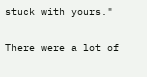stuck with yours."

There were a lot of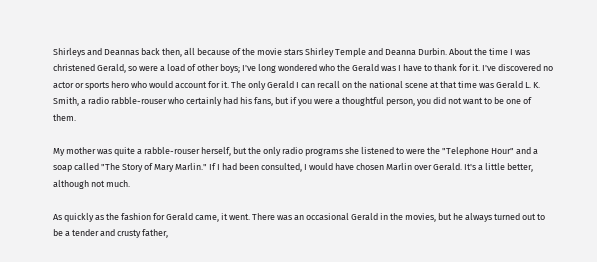Shirleys and Deannas back then, all because of the movie stars Shirley Temple and Deanna Durbin. About the time I was christened Gerald, so were a load of other boys; I've long wondered who the Gerald was I have to thank for it. I've discovered no actor or sports hero who would account for it. The only Gerald I can recall on the national scene at that time was Gerald L. K. Smith, a radio rabble-rouser who certainly had his fans, but if you were a thoughtful person, you did not want to be one of them.

My mother was quite a rabble-rouser herself, but the only radio programs she listened to were the "Telephone Hour" and a soap called "The Story of Mary Marlin." If I had been consulted, I would have chosen Marlin over Gerald. It's a little better, although not much.

As quickly as the fashion for Gerald came, it went. There was an occasional Gerald in the movies, but he always turned out to be a tender and crusty father,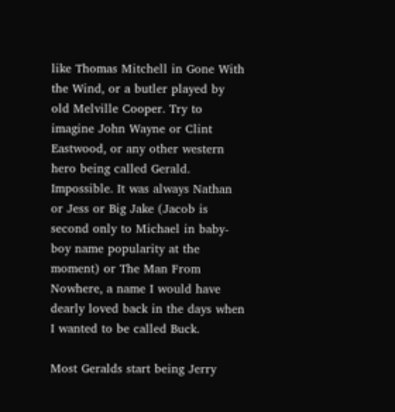like Thomas Mitchell in Gone With the Wind, or a butler played by old Melville Cooper. Try to imagine John Wayne or Clint Eastwood, or any other western hero being called Gerald. Impossible. It was always Nathan or Jess or Big Jake (Jacob is second only to Michael in baby-boy name popularity at the moment) or The Man From Nowhere, a name I would have dearly loved back in the days when I wanted to be called Buck.

Most Geralds start being Jerry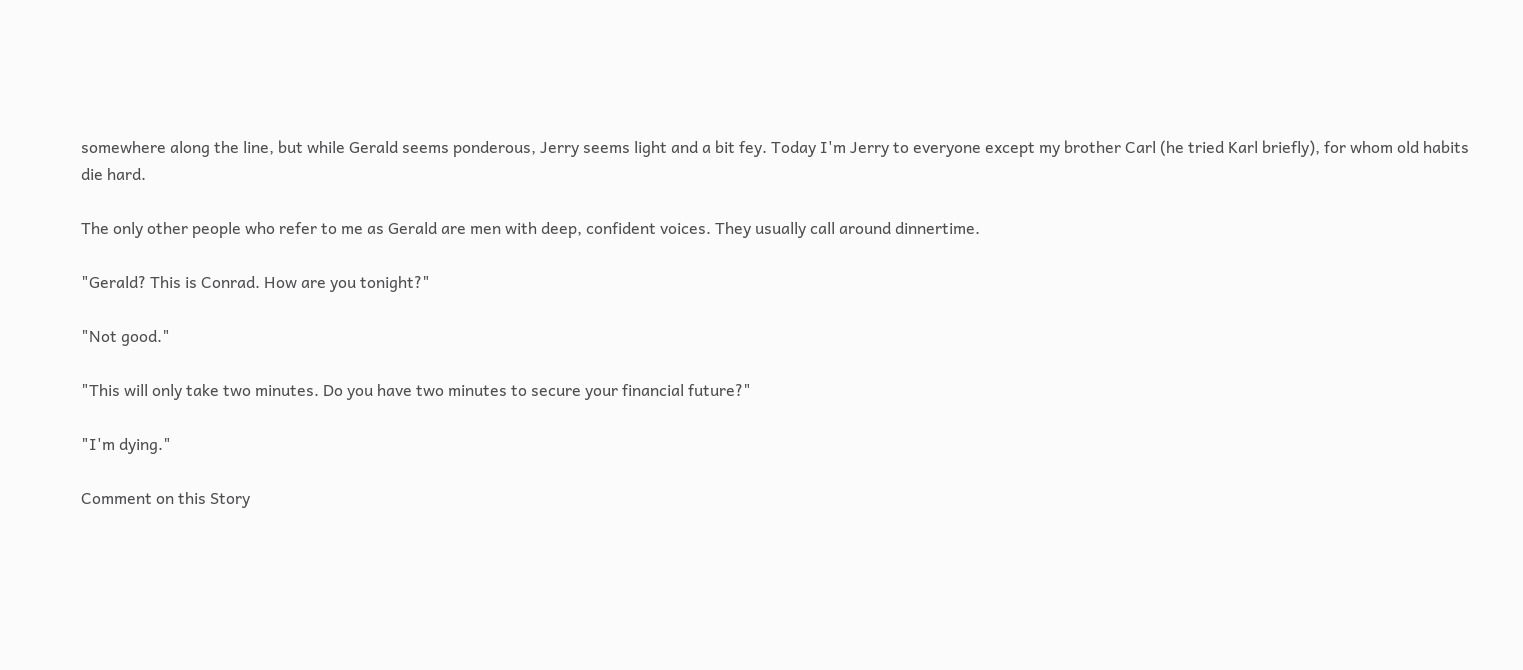somewhere along the line, but while Gerald seems ponderous, Jerry seems light and a bit fey. Today I'm Jerry to everyone except my brother Carl (he tried Karl briefly), for whom old habits die hard.

The only other people who refer to me as Gerald are men with deep, confident voices. They usually call around dinnertime.

"Gerald? This is Conrad. How are you tonight?"

"Not good."

"This will only take two minutes. Do you have two minutes to secure your financial future?"

"I'm dying."

Comment on this Story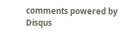comments powered by Disqus